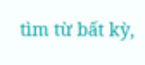tìm từ bất kỳ,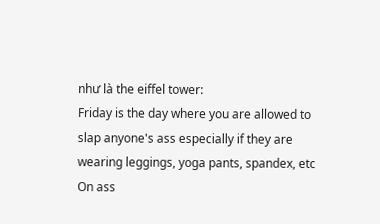như là the eiffel tower:
Friday is the day where you are allowed to slap anyone's ass especially if they are wearing leggings, yoga pants, spandex, etc
On ass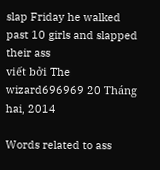slap Friday he walked past 10 girls and slapped their ass
viết bởi The wizard696969 20 Tháng hai, 2014

Words related to ass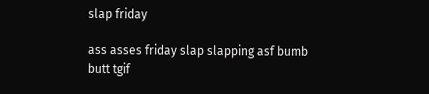slap friday

ass asses friday slap slapping asf bumb butt tgif